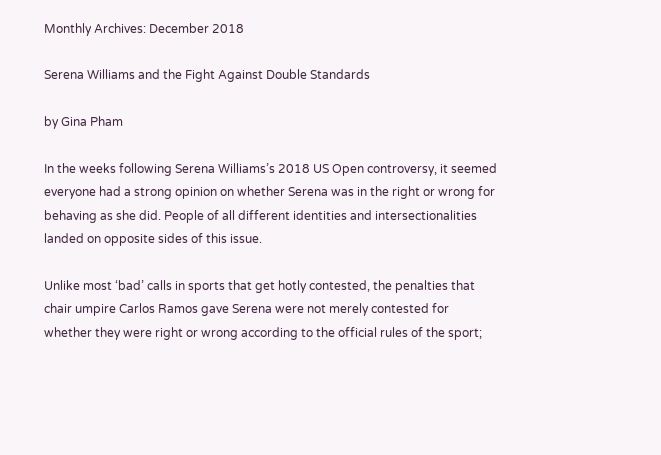Monthly Archives: December 2018

Serena Williams and the Fight Against Double Standards

by Gina Pham

In the weeks following Serena Williams’s 2018 US Open controversy, it seemed everyone had a strong opinion on whether Serena was in the right or wrong for behaving as she did. People of all different identities and intersectionalities landed on opposite sides of this issue.

Unlike most ‘bad’ calls in sports that get hotly contested, the penalties that chair umpire Carlos Ramos gave Serena were not merely contested for whether they were right or wrong according to the official rules of the sport;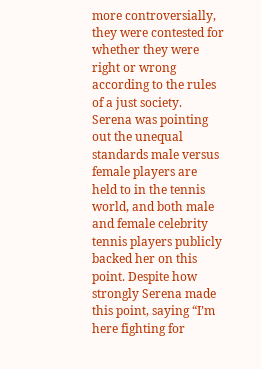more controversially, they were contested for whether they were right or wrong according to the rules of a just society. Serena was pointing out the unequal standards male versus female players are held to in the tennis world, and both male and female celebrity tennis players publicly backed her on this point. Despite how strongly Serena made this point, saying “I’m here fighting for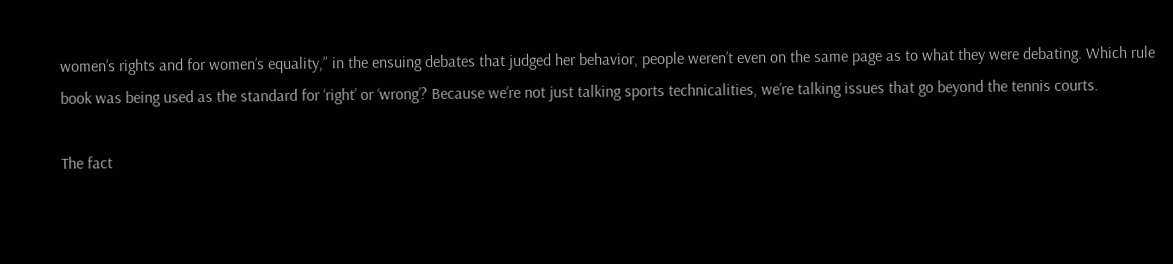women’s rights and for women’s equality,” in the ensuing debates that judged her behavior, people weren’t even on the same page as to what they were debating. Which rule book was being used as the standard for ‘right’ or ‘wrong’? Because we’re not just talking sports technicalities, we’re talking issues that go beyond the tennis courts.

The fact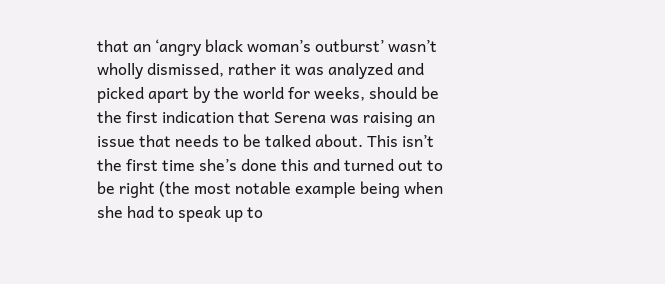that an ‘angry black woman’s outburst’ wasn’t wholly dismissed, rather it was analyzed and picked apart by the world for weeks, should be the first indication that Serena was raising an issue that needs to be talked about. This isn’t the first time she’s done this and turned out to be right (the most notable example being when she had to speak up to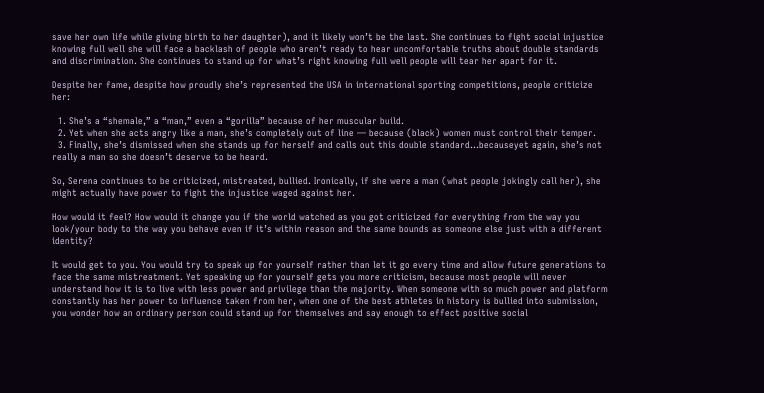save her own life while giving birth to her daughter), and it likely won’t be the last. She continues to fight social injustice knowing full well she will face a backlash of people who aren’t ready to hear uncomfortable truths about double standards and discrimination. She continues to stand up for what’s right knowing full well people will tear her apart for it.

Despite her fame, despite how proudly she’s represented the USA in international sporting competitions, people criticize her:

  1. She’s a “shemale,” a “man,” even a “gorilla” because of her muscular build.
  2. Yet when she acts angry like a man, she’s completely out of line — because (black) women must control their temper.
  3. Finally, she’s dismissed when she stands up for herself and calls out this double standard…becauseyet again, she’s not really a man so she doesn’t deserve to be heard.

So, Serena continues to be criticized, mistreated, bullied. Ironically, if she were a man (what people jokingly call her), she might actually have power to fight the injustice waged against her.

How would it feel? How would it change you if the world watched as you got criticized for everything from the way you look/your body to the way you behave even if it’s within reason and the same bounds as someone else just with a different identity?

It would get to you. You would try to speak up for yourself rather than let it go every time and allow future generations to face the same mistreatment. Yet speaking up for yourself gets you more criticism, because most people will never understand how it is to live with less power and privilege than the majority. When someone with so much power and platform constantly has her power to influence taken from her, when one of the best athletes in history is bullied into submission, you wonder how an ordinary person could stand up for themselves and say enough to effect positive social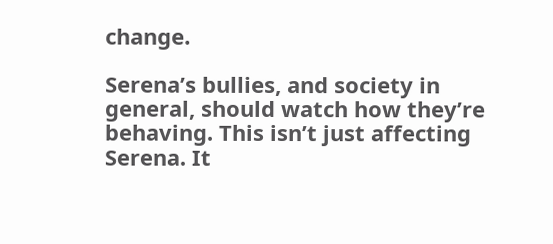change.

Serena’s bullies, and society in general, should watch how they’re behaving. This isn’t just affecting Serena. It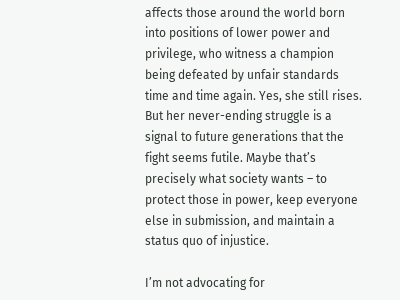affects those around the world born into positions of lower power and privilege, who witness a champion being defeated by unfair standards time and time again. Yes, she still rises. But her never-ending struggle is a signal to future generations that the fight seems futile. Maybe that’s precisely what society wants – to protect those in power, keep everyone else in submission, and maintain a status quo of injustice.

I’m not advocating for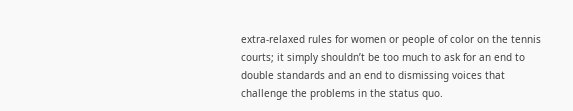extra-relaxed rules for women or people of color on the tennis courts; it simply shouldn’t be too much to ask for an end to double standards and an end to dismissing voices that challenge the problems in the status quo.